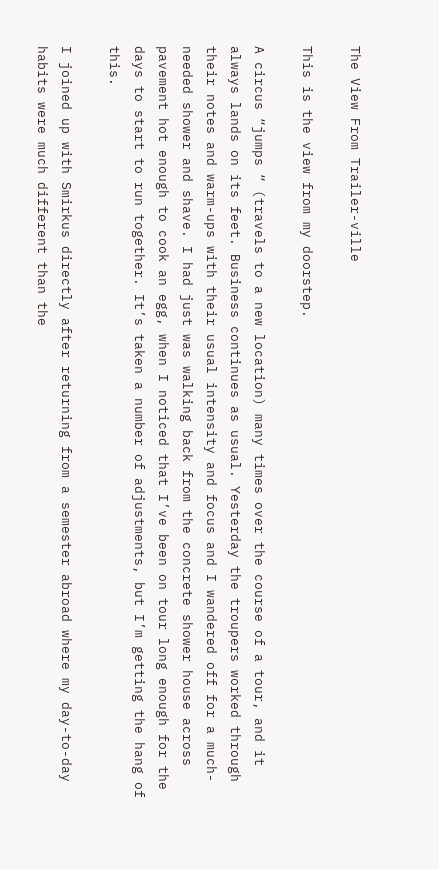The View From Trailer-ville

This is the view from my doorstep.

A circus “jumps “ (travels to a new location) many times over the course of a tour, and it always lands on its feet. Business continues as usual. Yesterday the troupers worked through their notes and warm-ups with their usual intensity and focus and I wandered off for a much-needed shower and shave. I had just was walking back from the concrete shower house across pavement hot enough to cook an egg, when I noticed that I’ve been on tour long enough for the days to start to run together. It’s taken a number of adjustments, but I’m getting the hang of this.

I joined up with Smirkus directly after returning from a semester abroad where my day-to-day habits were much different than the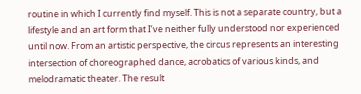routine in which I currently find myself. This is not a separate country, but a lifestyle and an art form that I’ve neither fully understood nor experienced until now. From an artistic perspective, the circus represents an interesting intersection of choreographed dance, acrobatics of various kinds, and melodramatic theater. The result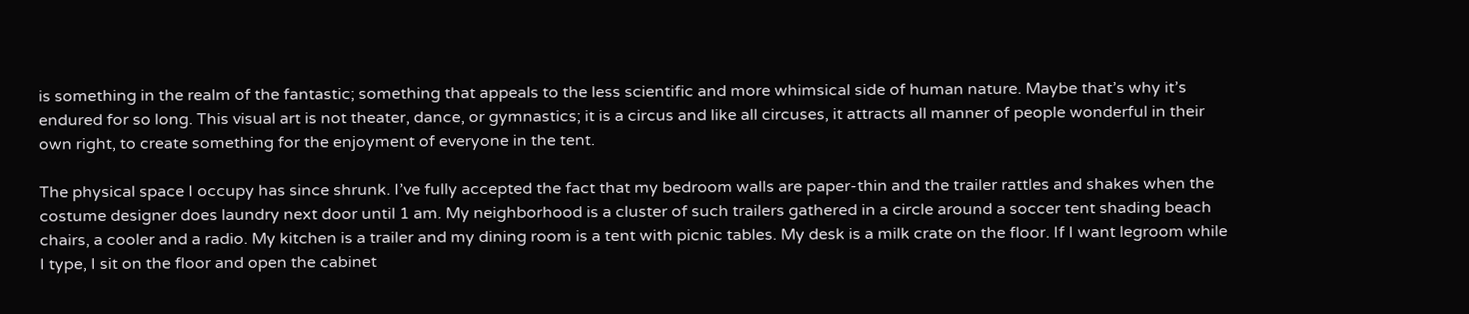is something in the realm of the fantastic; something that appeals to the less scientific and more whimsical side of human nature. Maybe that’s why it’s endured for so long. This visual art is not theater, dance, or gymnastics; it is a circus and like all circuses, it attracts all manner of people wonderful in their own right, to create something for the enjoyment of everyone in the tent.

The physical space I occupy has since shrunk. I’ve fully accepted the fact that my bedroom walls are paper-thin and the trailer rattles and shakes when the costume designer does laundry next door until 1 am. My neighborhood is a cluster of such trailers gathered in a circle around a soccer tent shading beach chairs, a cooler and a radio. My kitchen is a trailer and my dining room is a tent with picnic tables. My desk is a milk crate on the floor. If I want legroom while I type, I sit on the floor and open the cabinet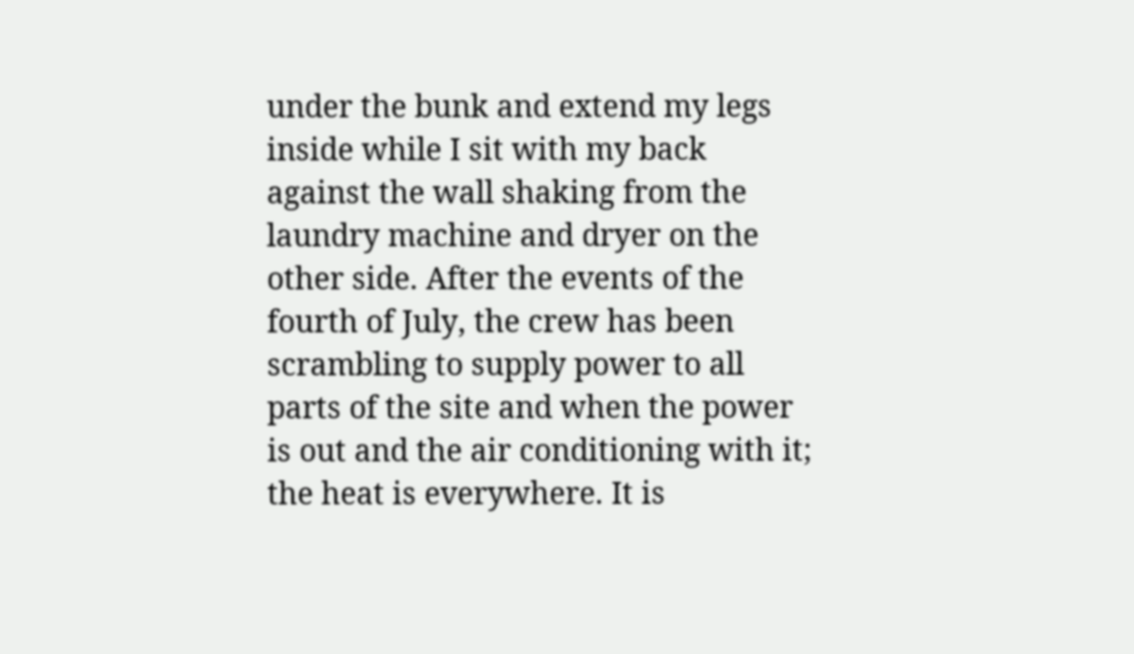under the bunk and extend my legs inside while I sit with my back against the wall shaking from the laundry machine and dryer on the other side. After the events of the fourth of July, the crew has been scrambling to supply power to all parts of the site and when the power is out and the air conditioning with it; the heat is everywhere. It is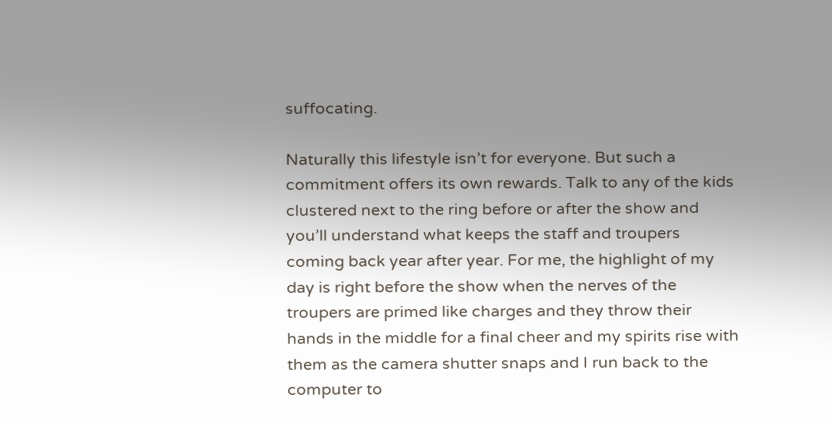suffocating.

Naturally this lifestyle isn’t for everyone. But such a commitment offers its own rewards. Talk to any of the kids clustered next to the ring before or after the show and you’ll understand what keeps the staff and troupers coming back year after year. For me, the highlight of my day is right before the show when the nerves of the troupers are primed like charges and they throw their hands in the middle for a final cheer and my spirits rise with them as the camera shutter snaps and I run back to the computer to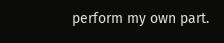perform my own part.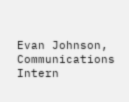Evan Johnson, Communications Intern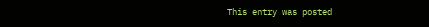This entry was posted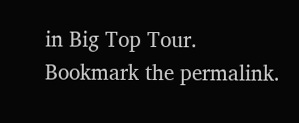in Big Top Tour. Bookmark the permalink.